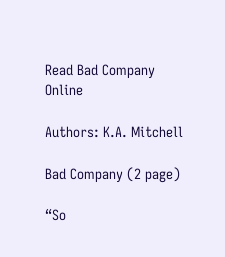Read Bad Company Online

Authors: K.A. Mitchell

Bad Company (2 page)

“So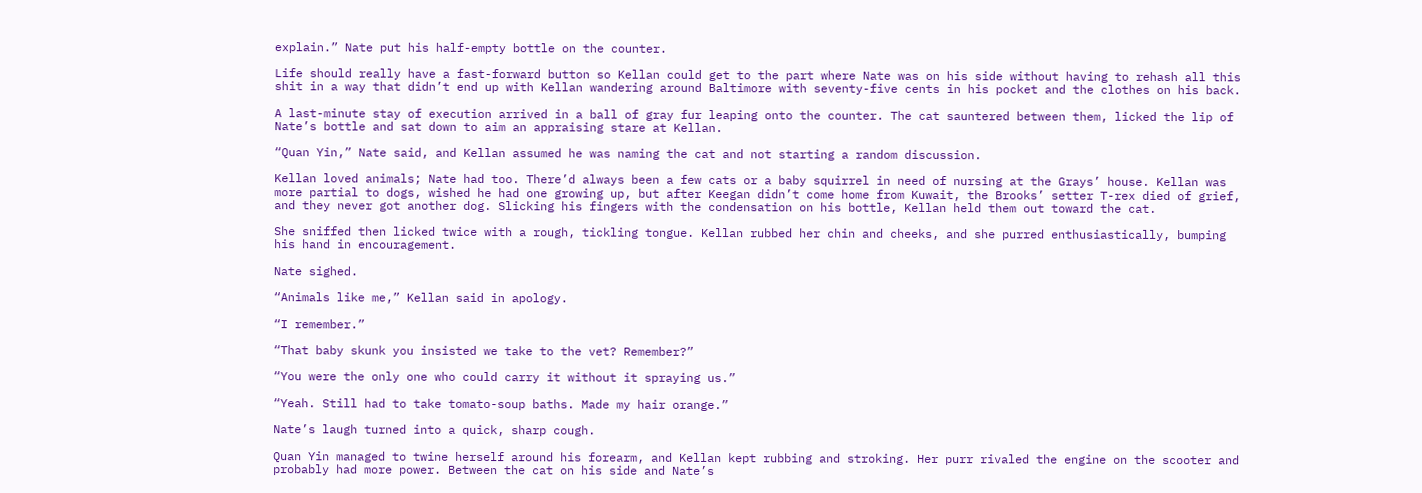explain.” Nate put his half-empty bottle on the counter.

Life should really have a fast-forward button so Kellan could get to the part where Nate was on his side without having to rehash all this shit in a way that didn’t end up with Kellan wandering around Baltimore with seventy-five cents in his pocket and the clothes on his back.

A last-minute stay of execution arrived in a ball of gray fur leaping onto the counter. The cat sauntered between them, licked the lip of Nate’s bottle and sat down to aim an appraising stare at Kellan.

“Quan Yin,” Nate said, and Kellan assumed he was naming the cat and not starting a random discussion.

Kellan loved animals; Nate had too. There’d always been a few cats or a baby squirrel in need of nursing at the Grays’ house. Kellan was more partial to dogs, wished he had one growing up, but after Keegan didn’t come home from Kuwait, the Brooks’ setter T-rex died of grief, and they never got another dog. Slicking his fingers with the condensation on his bottle, Kellan held them out toward the cat.

She sniffed then licked twice with a rough, tickling tongue. Kellan rubbed her chin and cheeks, and she purred enthusiastically, bumping his hand in encouragement.

Nate sighed.

“Animals like me,” Kellan said in apology.

“I remember.”

“That baby skunk you insisted we take to the vet? Remember?”

“You were the only one who could carry it without it spraying us.”

“Yeah. Still had to take tomato-soup baths. Made my hair orange.”

Nate’s laugh turned into a quick, sharp cough.

Quan Yin managed to twine herself around his forearm, and Kellan kept rubbing and stroking. Her purr rivaled the engine on the scooter and probably had more power. Between the cat on his side and Nate’s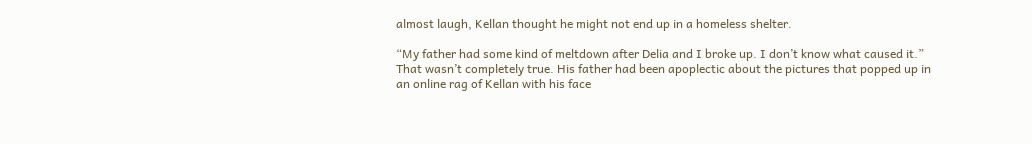almost laugh, Kellan thought he might not end up in a homeless shelter.

“My father had some kind of meltdown after Delia and I broke up. I don’t know what caused it.” That wasn’t completely true. His father had been apoplectic about the pictures that popped up in an online rag of Kellan with his face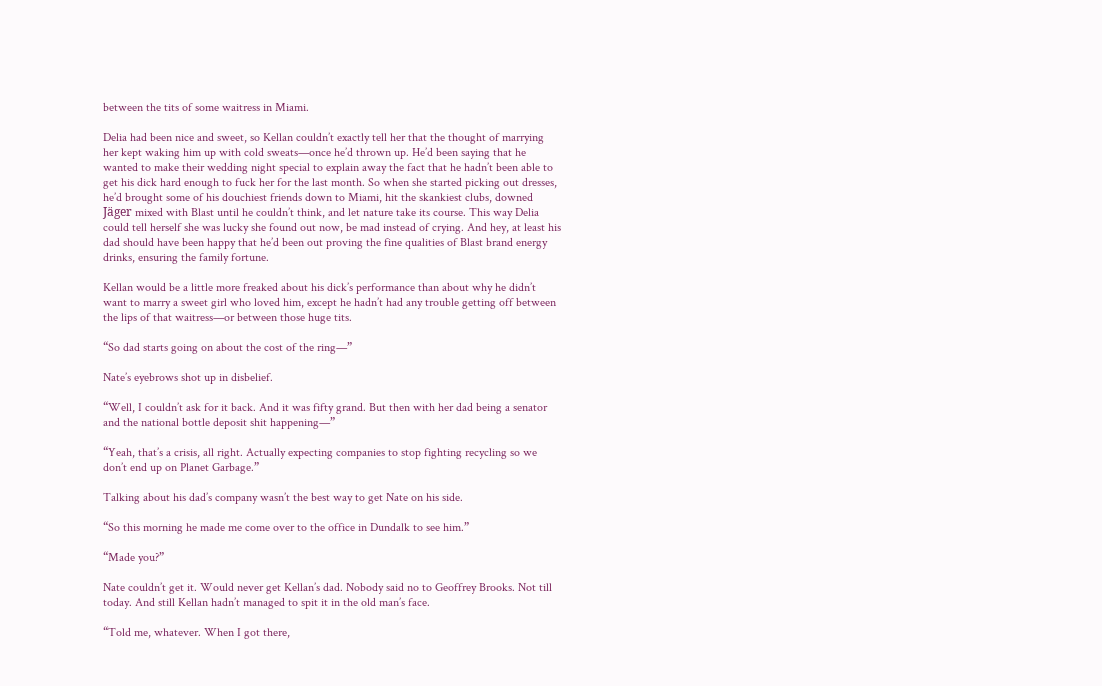between the tits of some waitress in Miami.

Delia had been nice and sweet, so Kellan couldn’t exactly tell her that the thought of marrying her kept waking him up with cold sweats—once he’d thrown up. He’d been saying that he wanted to make their wedding night special to explain away the fact that he hadn’t been able to get his dick hard enough to fuck her for the last month. So when she started picking out dresses, he’d brought some of his douchiest friends down to Miami, hit the skankiest clubs, downed Jäger mixed with Blast until he couldn’t think, and let nature take its course. This way Delia could tell herself she was lucky she found out now, be mad instead of crying. And hey, at least his dad should have been happy that he’d been out proving the fine qualities of Blast brand energy drinks, ensuring the family fortune.

Kellan would be a little more freaked about his dick’s performance than about why he didn’t want to marry a sweet girl who loved him, except he hadn’t had any trouble getting off between the lips of that waitress—or between those huge tits.

“So dad starts going on about the cost of the ring—”

Nate’s eyebrows shot up in disbelief.

“Well, I couldn’t ask for it back. And it was fifty grand. But then with her dad being a senator and the national bottle deposit shit happening—”

“Yeah, that’s a crisis, all right. Actually expecting companies to stop fighting recycling so we don’t end up on Planet Garbage.”

Talking about his dad’s company wasn’t the best way to get Nate on his side.

“So this morning he made me come over to the office in Dundalk to see him.”

“Made you?”

Nate couldn’t get it. Would never get Kellan’s dad. Nobody said no to Geoffrey Brooks. Not till today. And still Kellan hadn’t managed to spit it in the old man’s face.

“Told me, whatever. When I got there,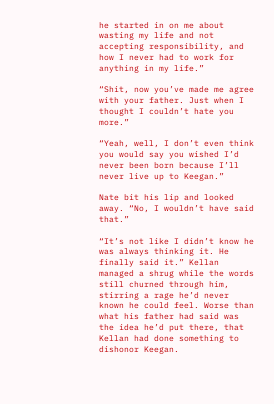he started in on me about wasting my life and not accepting responsibility, and how I never had to work for anything in my life.”

“Shit, now you’ve made me agree with your father. Just when I thought I couldn’t hate you more.”

“Yeah, well, I don’t even think you would say you wished I’d never been born because I’ll never live up to Keegan.”

Nate bit his lip and looked away. “No, I wouldn’t have said that.”

“It’s not like I didn’t know he was always thinking it. He finally said it.” Kellan managed a shrug while the words still churned through him, stirring a rage he’d never known he could feel. Worse than what his father had said was the idea he’d put there, that Kellan had done something to dishonor Keegan.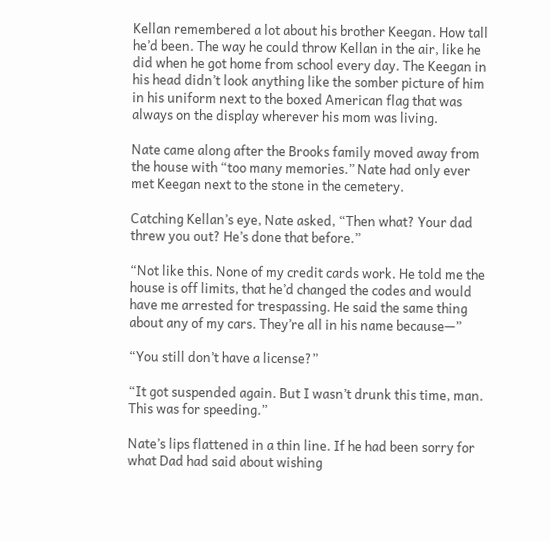Kellan remembered a lot about his brother Keegan. How tall he’d been. The way he could throw Kellan in the air, like he did when he got home from school every day. The Keegan in his head didn’t look anything like the somber picture of him in his uniform next to the boxed American flag that was always on the display wherever his mom was living.

Nate came along after the Brooks family moved away from the house with “too many memories.” Nate had only ever met Keegan next to the stone in the cemetery.

Catching Kellan’s eye, Nate asked, “Then what? Your dad threw you out? He’s done that before.”

“Not like this. None of my credit cards work. He told me the house is off limits, that he’d changed the codes and would have me arrested for trespassing. He said the same thing about any of my cars. They’re all in his name because—”

“You still don’t have a license?”

“It got suspended again. But I wasn’t drunk this time, man. This was for speeding.”

Nate’s lips flattened in a thin line. If he had been sorry for what Dad had said about wishing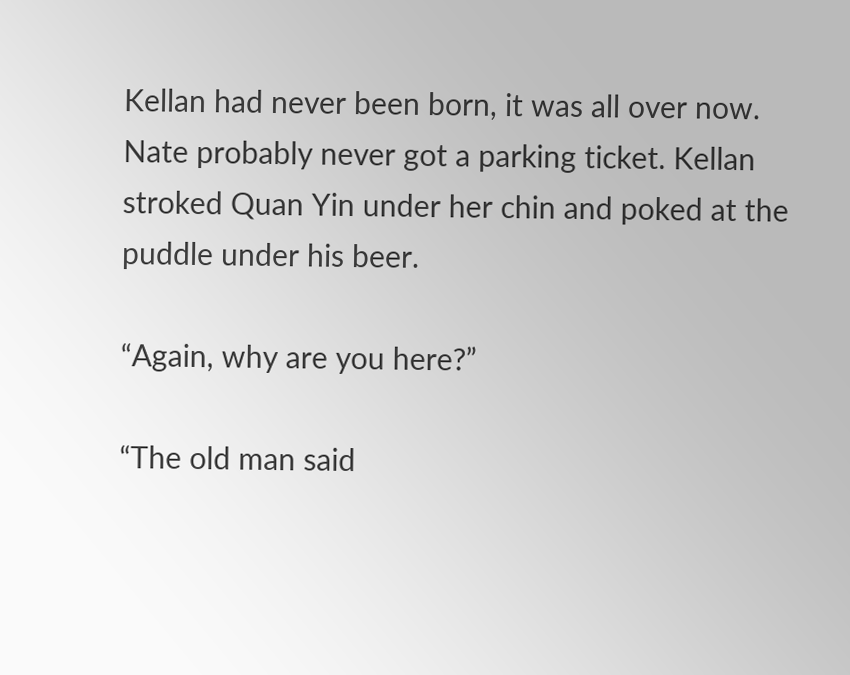Kellan had never been born, it was all over now. Nate probably never got a parking ticket. Kellan stroked Quan Yin under her chin and poked at the puddle under his beer.

“Again, why are you here?”

“The old man said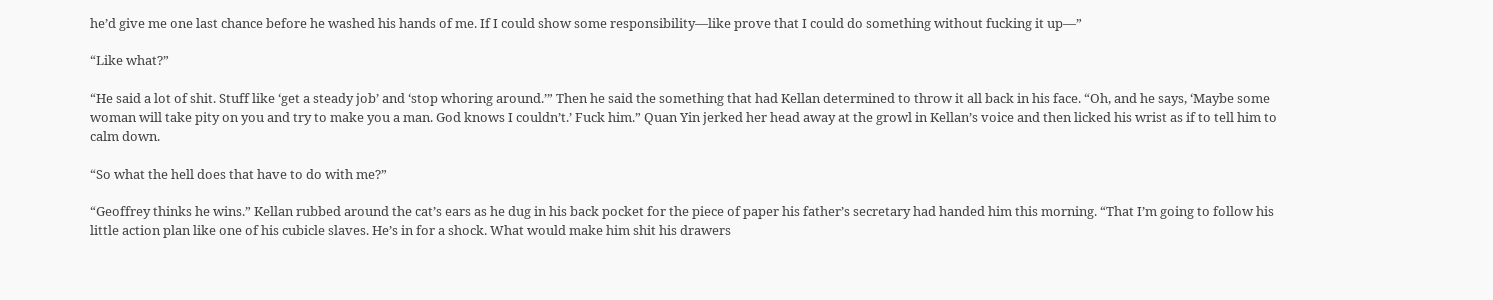he’d give me one last chance before he washed his hands of me. If I could show some responsibility—like prove that I could do something without fucking it up—”

“Like what?”

“He said a lot of shit. Stuff like ‘get a steady job’ and ‘stop whoring around.’” Then he said the something that had Kellan determined to throw it all back in his face. “Oh, and he says, ‘Maybe some woman will take pity on you and try to make you a man. God knows I couldn’t.’ Fuck him.” Quan Yin jerked her head away at the growl in Kellan’s voice and then licked his wrist as if to tell him to calm down.

“So what the hell does that have to do with me?”

“Geoffrey thinks he wins.” Kellan rubbed around the cat’s ears as he dug in his back pocket for the piece of paper his father’s secretary had handed him this morning. “That I’m going to follow his little action plan like one of his cubicle slaves. He’s in for a shock. What would make him shit his drawers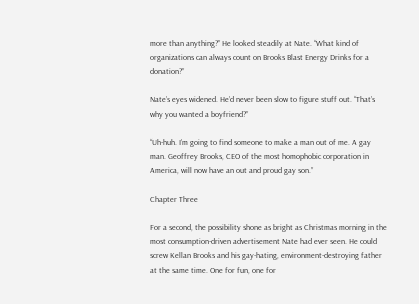more than anything?” He looked steadily at Nate. “What kind of organizations can always count on Brooks Blast Energy Drinks for a donation?”

Nate’s eyes widened. He’d never been slow to figure stuff out. “That’s why you wanted a boyfriend?”

“Uh-huh. I’m going to find someone to make a man out of me. A gay man. Geoffrey Brooks, CEO of the most homophobic corporation in America, will now have an out and proud gay son.”

Chapter Three

For a second, the possibility shone as bright as Christmas morning in the most consumption-driven advertisement Nate had ever seen. He could screw Kellan Brooks and his gay-hating, environment-destroying father at the same time. One for fun, one for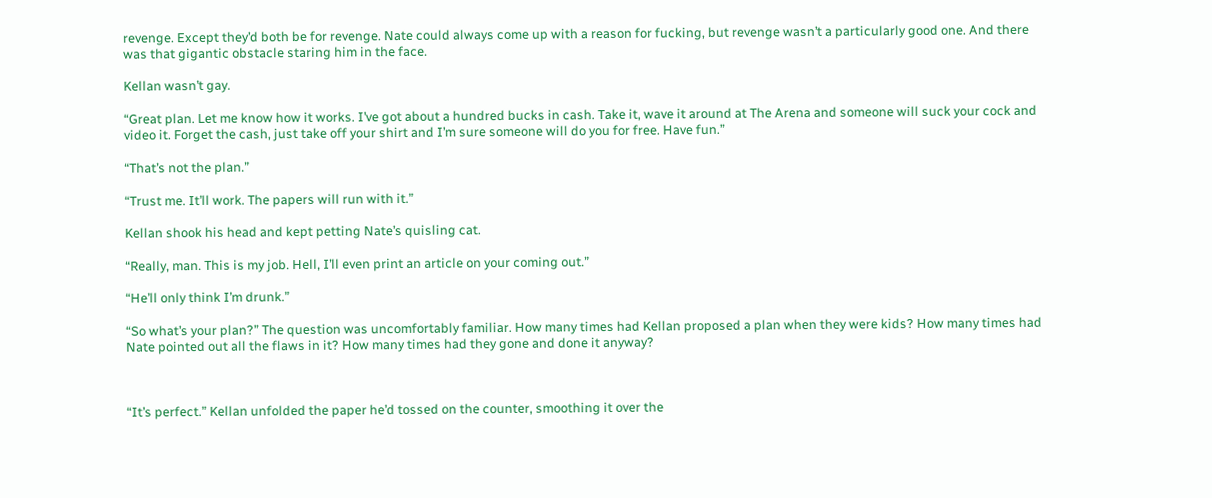revenge. Except they’d both be for revenge. Nate could always come up with a reason for fucking, but revenge wasn’t a particularly good one. And there was that gigantic obstacle staring him in the face.

Kellan wasn’t gay.

“Great plan. Let me know how it works. I’ve got about a hundred bucks in cash. Take it, wave it around at The Arena and someone will suck your cock and video it. Forget the cash, just take off your shirt and I’m sure someone will do you for free. Have fun.”

“That’s not the plan.”

“Trust me. It’ll work. The papers will run with it.”

Kellan shook his head and kept petting Nate’s quisling cat.

“Really, man. This is my job. Hell, I’ll even print an article on your coming out.”

“He’ll only think I’m drunk.”

“So what’s your plan?” The question was uncomfortably familiar. How many times had Kellan proposed a plan when they were kids? How many times had Nate pointed out all the flaws in it? How many times had they gone and done it anyway?



“It’s perfect.” Kellan unfolded the paper he’d tossed on the counter, smoothing it over the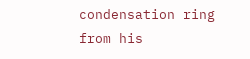condensation ring from his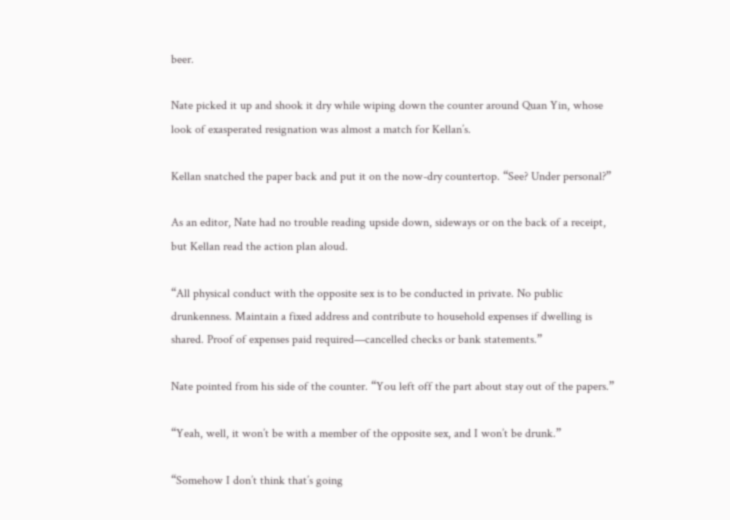beer.

Nate picked it up and shook it dry while wiping down the counter around Quan Yin, whose look of exasperated resignation was almost a match for Kellan’s.

Kellan snatched the paper back and put it on the now-dry countertop. “See? Under personal?”

As an editor, Nate had no trouble reading upside down, sideways or on the back of a receipt, but Kellan read the action plan aloud.

“All physical conduct with the opposite sex is to be conducted in private. No public drunkenness. Maintain a fixed address and contribute to household expenses if dwelling is shared. Proof of expenses paid required—cancelled checks or bank statements.”

Nate pointed from his side of the counter. “You left off the part about stay out of the papers.”

“Yeah, well, it won’t be with a member of the opposite sex, and I won’t be drunk.”

“Somehow I don’t think that’s going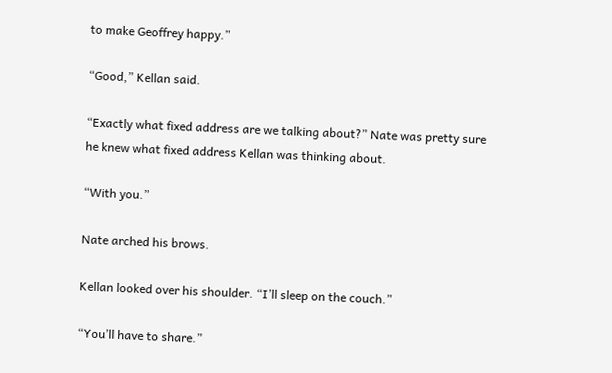to make Geoffrey happy.”

“Good,” Kellan said.

“Exactly what fixed address are we talking about?” Nate was pretty sure he knew what fixed address Kellan was thinking about.

“With you.”

Nate arched his brows.

Kellan looked over his shoulder. “I’ll sleep on the couch.”

“You’ll have to share.”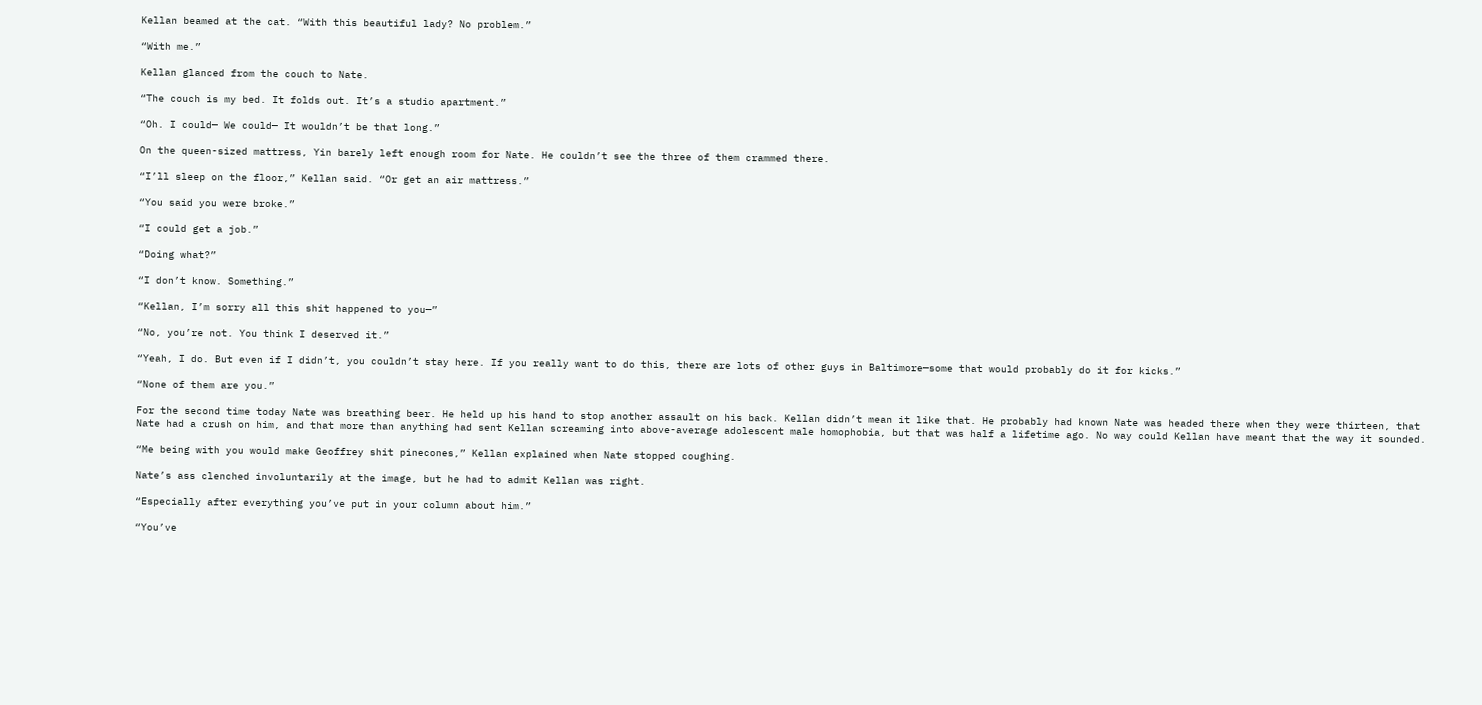Kellan beamed at the cat. “With this beautiful lady? No problem.”

“With me.”

Kellan glanced from the couch to Nate.

“The couch is my bed. It folds out. It’s a studio apartment.”

“Oh. I could— We could— It wouldn’t be that long.”

On the queen-sized mattress, Yin barely left enough room for Nate. He couldn’t see the three of them crammed there.

“I’ll sleep on the floor,” Kellan said. “Or get an air mattress.”

“You said you were broke.”

“I could get a job.”

“Doing what?”

“I don’t know. Something.”

“Kellan, I’m sorry all this shit happened to you—”

“No, you’re not. You think I deserved it.”

“Yeah, I do. But even if I didn’t, you couldn’t stay here. If you really want to do this, there are lots of other guys in Baltimore—some that would probably do it for kicks.”

“None of them are you.”

For the second time today Nate was breathing beer. He held up his hand to stop another assault on his back. Kellan didn’t mean it like that. He probably had known Nate was headed there when they were thirteen, that Nate had a crush on him, and that more than anything had sent Kellan screaming into above-average adolescent male homophobia, but that was half a lifetime ago. No way could Kellan have meant that the way it sounded.

“Me being with you would make Geoffrey shit pinecones,” Kellan explained when Nate stopped coughing.

Nate’s ass clenched involuntarily at the image, but he had to admit Kellan was right.

“Especially after everything you’ve put in your column about him.”

“You’ve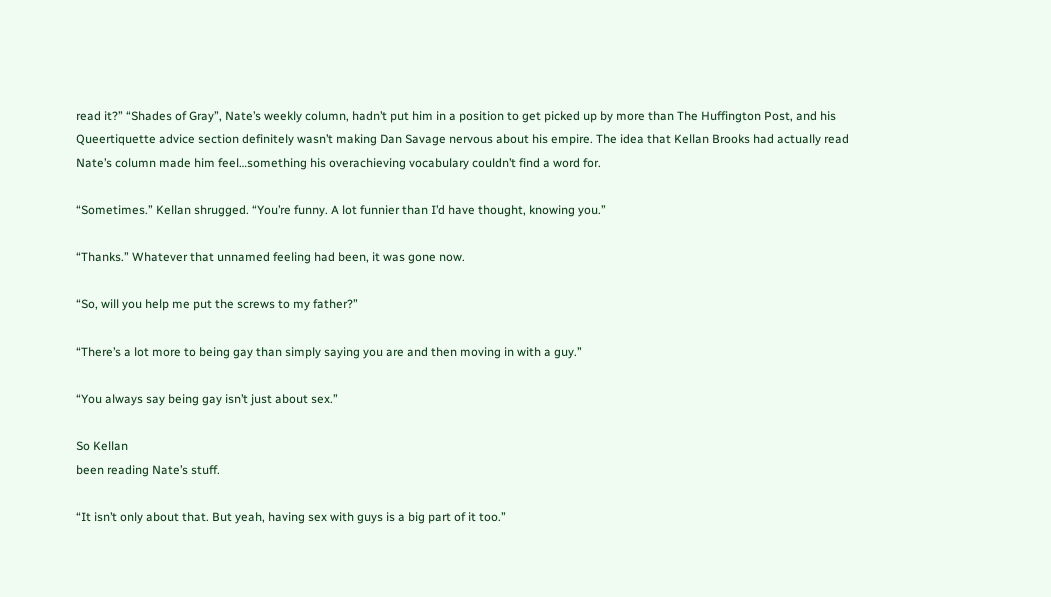read it?” “Shades of Gray”, Nate’s weekly column, hadn’t put him in a position to get picked up by more than The Huffington Post, and his Queertiquette advice section definitely wasn’t making Dan Savage nervous about his empire. The idea that Kellan Brooks had actually read Nate’s column made him feel…something his overachieving vocabulary couldn’t find a word for.

“Sometimes.” Kellan shrugged. “You’re funny. A lot funnier than I’d have thought, knowing you.”

“Thanks.” Whatever that unnamed feeling had been, it was gone now.

“So, will you help me put the screws to my father?”

“There’s a lot more to being gay than simply saying you are and then moving in with a guy.”

“You always say being gay isn’t just about sex.”

So Kellan
been reading Nate’s stuff.

“It isn’t only about that. But yeah, having sex with guys is a big part of it too.”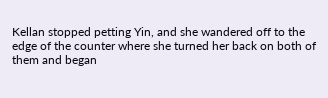Kellan stopped petting Yin, and she wandered off to the edge of the counter where she turned her back on both of them and began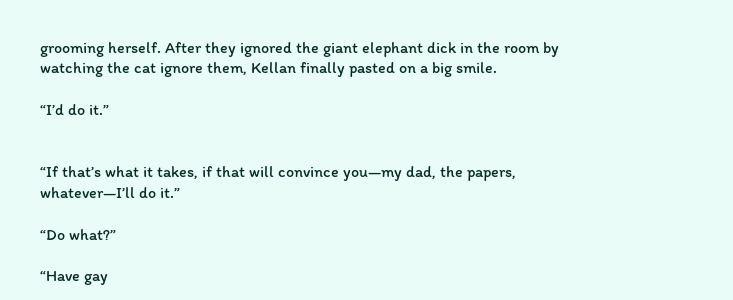grooming herself. After they ignored the giant elephant dick in the room by watching the cat ignore them, Kellan finally pasted on a big smile.

“I’d do it.”


“If that’s what it takes, if that will convince you—my dad, the papers, whatever—I’ll do it.”

“Do what?”

“Have gay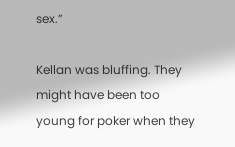sex.”

Kellan was bluffing. They might have been too young for poker when they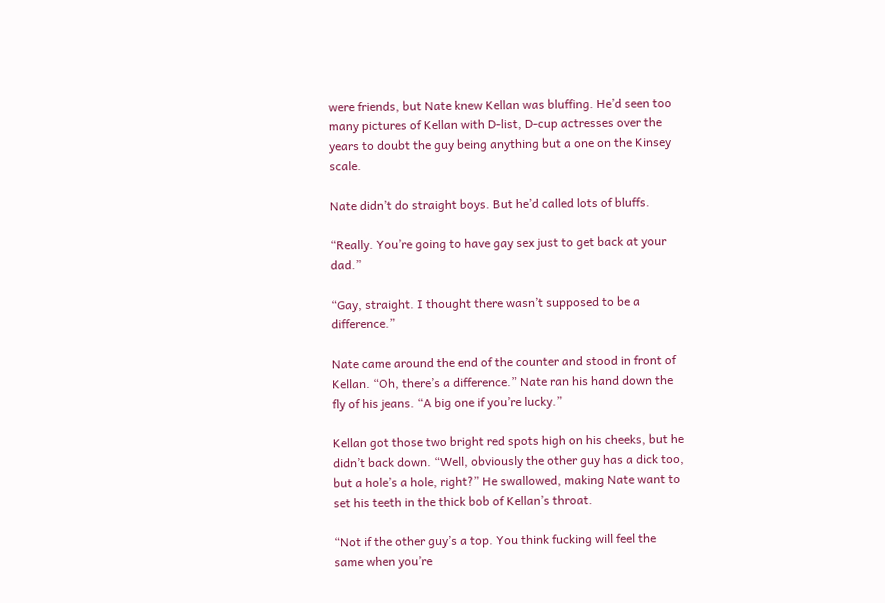were friends, but Nate knew Kellan was bluffing. He’d seen too many pictures of Kellan with D-list, D-cup actresses over the years to doubt the guy being anything but a one on the Kinsey scale.

Nate didn’t do straight boys. But he’d called lots of bluffs.

“Really. You’re going to have gay sex just to get back at your dad.”

“Gay, straight. I thought there wasn’t supposed to be a difference.”

Nate came around the end of the counter and stood in front of Kellan. “Oh, there’s a difference.” Nate ran his hand down the fly of his jeans. “A big one if you’re lucky.”

Kellan got those two bright red spots high on his cheeks, but he didn’t back down. “Well, obviously the other guy has a dick too, but a hole’s a hole, right?” He swallowed, making Nate want to set his teeth in the thick bob of Kellan’s throat.

“Not if the other guy’s a top. You think fucking will feel the same when you’re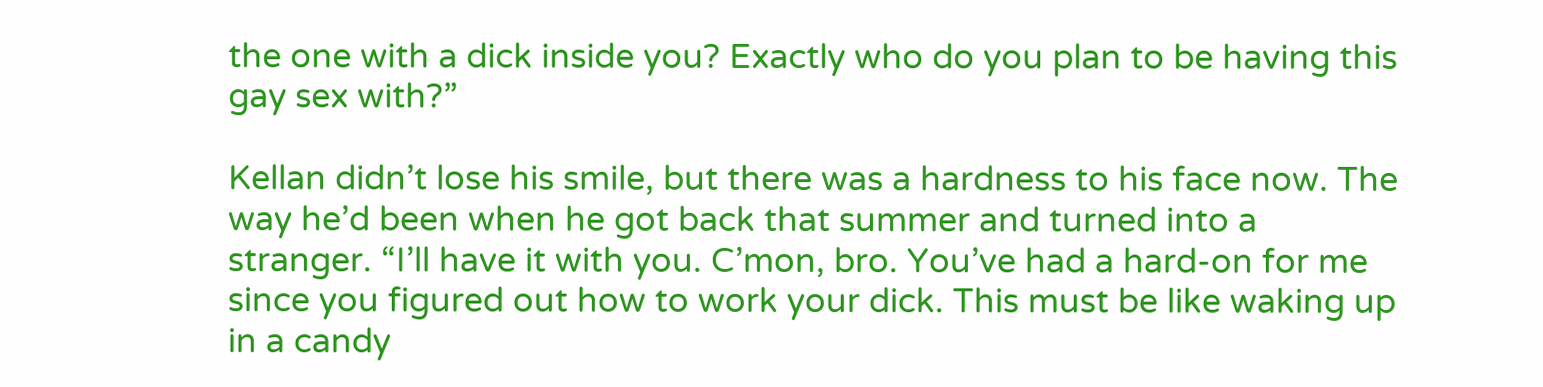the one with a dick inside you? Exactly who do you plan to be having this gay sex with?”

Kellan didn’t lose his smile, but there was a hardness to his face now. The way he’d been when he got back that summer and turned into a stranger. “I’ll have it with you. C’mon, bro. You’ve had a hard-on for me since you figured out how to work your dick. This must be like waking up in a candy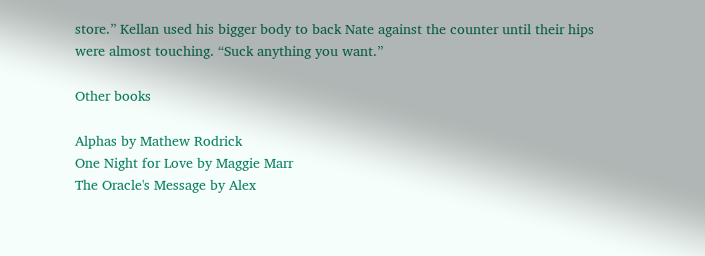store.” Kellan used his bigger body to back Nate against the counter until their hips were almost touching. “Suck anything you want.”

Other books

Alphas by Mathew Rodrick
One Night for Love by Maggie Marr
The Oracle's Message by Alex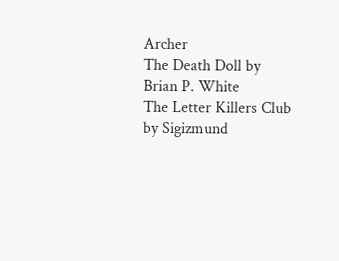Archer
The Death Doll by Brian P. White
The Letter Killers Club by Sigizmund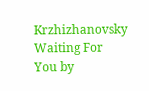Krzhizhanovsky
Waiting For You by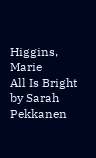Higgins, Marie
All Is Bright by Sarah Pekkanen